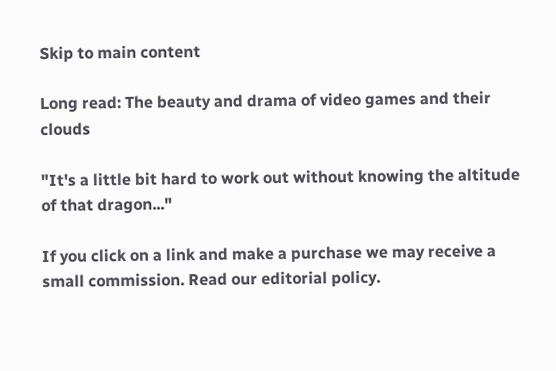Skip to main content

Long read: The beauty and drama of video games and their clouds

"It's a little bit hard to work out without knowing the altitude of that dragon..."

If you click on a link and make a purchase we may receive a small commission. Read our editorial policy.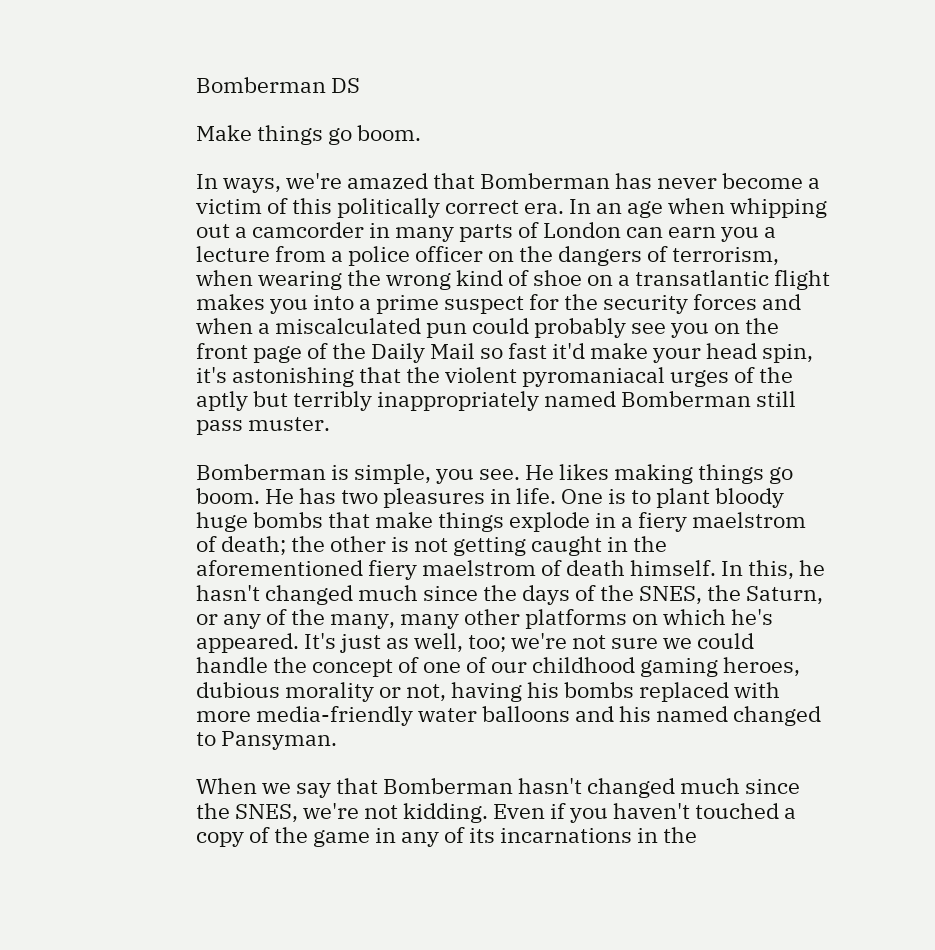Bomberman DS

Make things go boom.

In ways, we're amazed that Bomberman has never become a victim of this politically correct era. In an age when whipping out a camcorder in many parts of London can earn you a lecture from a police officer on the dangers of terrorism, when wearing the wrong kind of shoe on a transatlantic flight makes you into a prime suspect for the security forces and when a miscalculated pun could probably see you on the front page of the Daily Mail so fast it'd make your head spin, it's astonishing that the violent pyromaniacal urges of the aptly but terribly inappropriately named Bomberman still pass muster.

Bomberman is simple, you see. He likes making things go boom. He has two pleasures in life. One is to plant bloody huge bombs that make things explode in a fiery maelstrom of death; the other is not getting caught in the aforementioned fiery maelstrom of death himself. In this, he hasn't changed much since the days of the SNES, the Saturn, or any of the many, many other platforms on which he's appeared. It's just as well, too; we're not sure we could handle the concept of one of our childhood gaming heroes, dubious morality or not, having his bombs replaced with more media-friendly water balloons and his named changed to Pansyman.

When we say that Bomberman hasn't changed much since the SNES, we're not kidding. Even if you haven't touched a copy of the game in any of its incarnations in the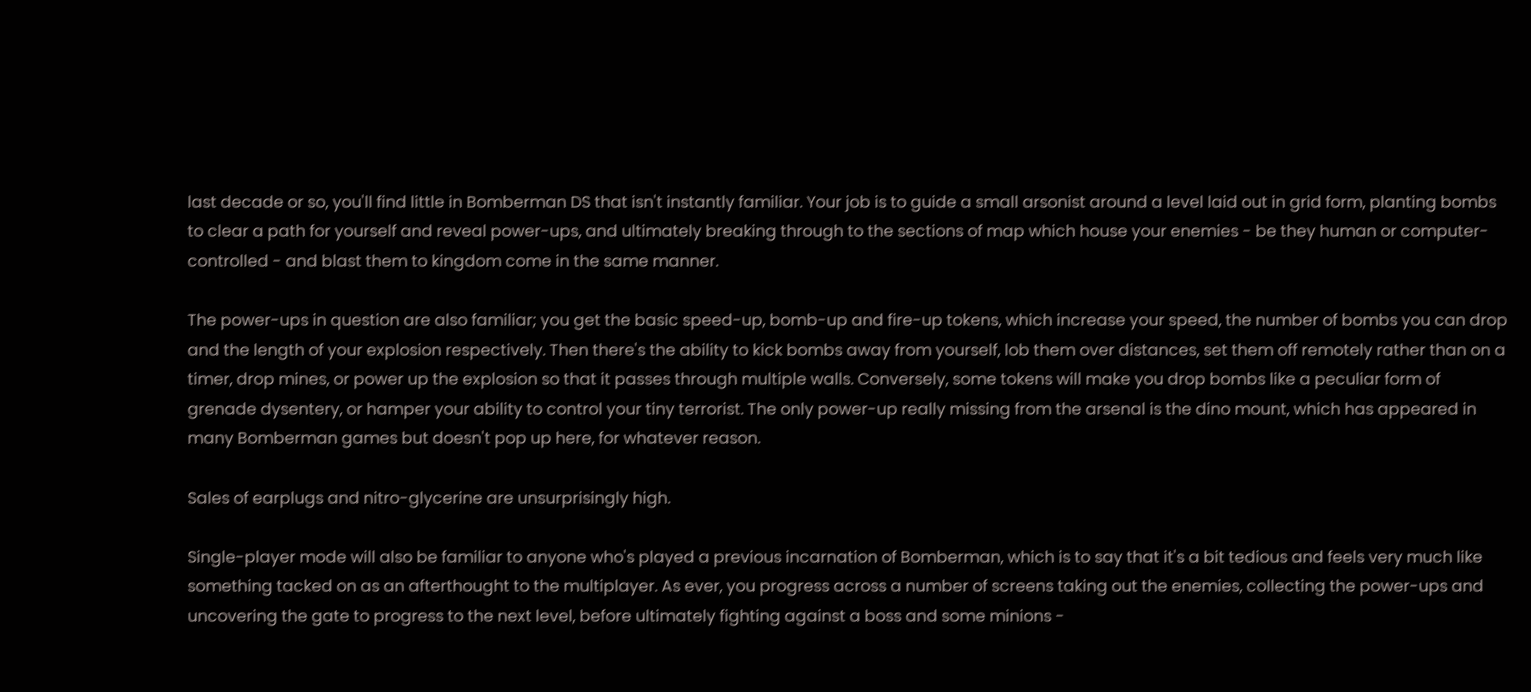last decade or so, you'll find little in Bomberman DS that isn't instantly familiar. Your job is to guide a small arsonist around a level laid out in grid form, planting bombs to clear a path for yourself and reveal power-ups, and ultimately breaking through to the sections of map which house your enemies - be they human or computer-controlled - and blast them to kingdom come in the same manner.

The power-ups in question are also familiar; you get the basic speed-up, bomb-up and fire-up tokens, which increase your speed, the number of bombs you can drop and the length of your explosion respectively. Then there's the ability to kick bombs away from yourself, lob them over distances, set them off remotely rather than on a timer, drop mines, or power up the explosion so that it passes through multiple walls. Conversely, some tokens will make you drop bombs like a peculiar form of grenade dysentery, or hamper your ability to control your tiny terrorist. The only power-up really missing from the arsenal is the dino mount, which has appeared in many Bomberman games but doesn't pop up here, for whatever reason.

Sales of earplugs and nitro-glycerine are unsurprisingly high.

Single-player mode will also be familiar to anyone who's played a previous incarnation of Bomberman, which is to say that it's a bit tedious and feels very much like something tacked on as an afterthought to the multiplayer. As ever, you progress across a number of screens taking out the enemies, collecting the power-ups and uncovering the gate to progress to the next level, before ultimately fighting against a boss and some minions -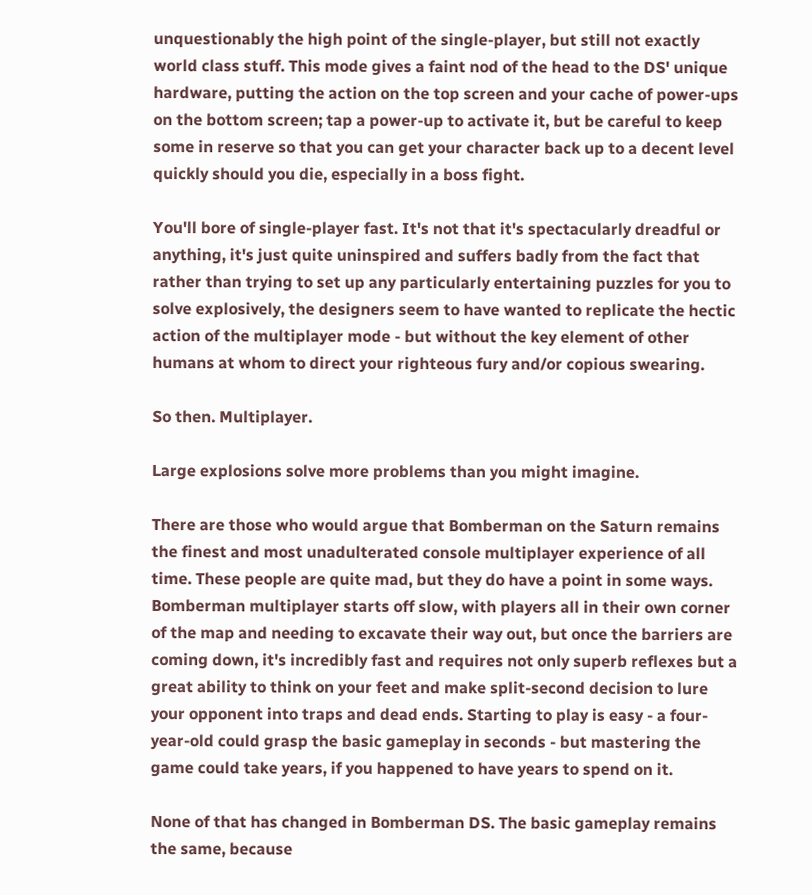unquestionably the high point of the single-player, but still not exactly world class stuff. This mode gives a faint nod of the head to the DS' unique hardware, putting the action on the top screen and your cache of power-ups on the bottom screen; tap a power-up to activate it, but be careful to keep some in reserve so that you can get your character back up to a decent level quickly should you die, especially in a boss fight.

You'll bore of single-player fast. It's not that it's spectacularly dreadful or anything, it's just quite uninspired and suffers badly from the fact that rather than trying to set up any particularly entertaining puzzles for you to solve explosively, the designers seem to have wanted to replicate the hectic action of the multiplayer mode - but without the key element of other humans at whom to direct your righteous fury and/or copious swearing.

So then. Multiplayer.

Large explosions solve more problems than you might imagine.

There are those who would argue that Bomberman on the Saturn remains the finest and most unadulterated console multiplayer experience of all time. These people are quite mad, but they do have a point in some ways. Bomberman multiplayer starts off slow, with players all in their own corner of the map and needing to excavate their way out, but once the barriers are coming down, it's incredibly fast and requires not only superb reflexes but a great ability to think on your feet and make split-second decision to lure your opponent into traps and dead ends. Starting to play is easy - a four-year-old could grasp the basic gameplay in seconds - but mastering the game could take years, if you happened to have years to spend on it.

None of that has changed in Bomberman DS. The basic gameplay remains the same, because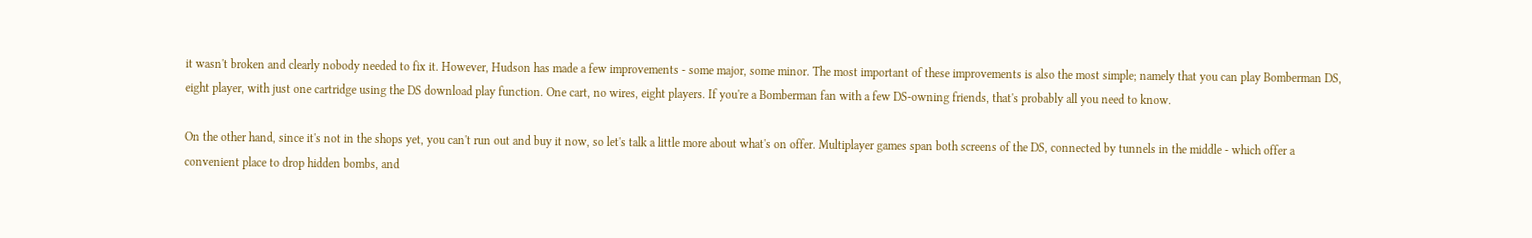it wasn't broken and clearly nobody needed to fix it. However, Hudson has made a few improvements - some major, some minor. The most important of these improvements is also the most simple; namely that you can play Bomberman DS, eight player, with just one cartridge using the DS download play function. One cart, no wires, eight players. If you're a Bomberman fan with a few DS-owning friends, that's probably all you need to know.

On the other hand, since it's not in the shops yet, you can't run out and buy it now, so let's talk a little more about what's on offer. Multiplayer games span both screens of the DS, connected by tunnels in the middle - which offer a convenient place to drop hidden bombs, and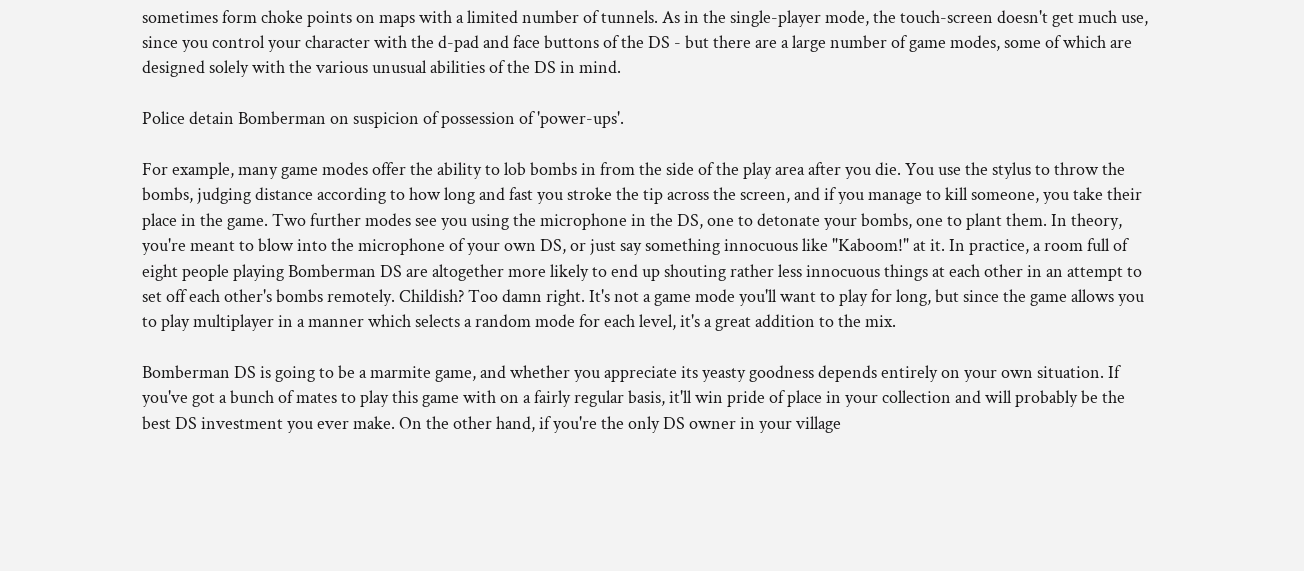sometimes form choke points on maps with a limited number of tunnels. As in the single-player mode, the touch-screen doesn't get much use, since you control your character with the d-pad and face buttons of the DS - but there are a large number of game modes, some of which are designed solely with the various unusual abilities of the DS in mind.

Police detain Bomberman on suspicion of possession of 'power-ups'.

For example, many game modes offer the ability to lob bombs in from the side of the play area after you die. You use the stylus to throw the bombs, judging distance according to how long and fast you stroke the tip across the screen, and if you manage to kill someone, you take their place in the game. Two further modes see you using the microphone in the DS, one to detonate your bombs, one to plant them. In theory, you're meant to blow into the microphone of your own DS, or just say something innocuous like "Kaboom!" at it. In practice, a room full of eight people playing Bomberman DS are altogether more likely to end up shouting rather less innocuous things at each other in an attempt to set off each other's bombs remotely. Childish? Too damn right. It's not a game mode you'll want to play for long, but since the game allows you to play multiplayer in a manner which selects a random mode for each level, it's a great addition to the mix.

Bomberman DS is going to be a marmite game, and whether you appreciate its yeasty goodness depends entirely on your own situation. If you've got a bunch of mates to play this game with on a fairly regular basis, it'll win pride of place in your collection and will probably be the best DS investment you ever make. On the other hand, if you're the only DS owner in your village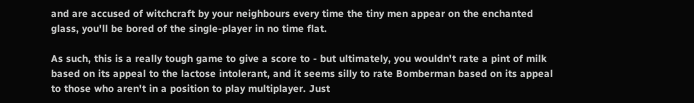and are accused of witchcraft by your neighbours every time the tiny men appear on the enchanted glass, you'll be bored of the single-player in no time flat.

As such, this is a really tough game to give a score to - but ultimately, you wouldn't rate a pint of milk based on its appeal to the lactose intolerant, and it seems silly to rate Bomberman based on its appeal to those who aren't in a position to play multiplayer. Just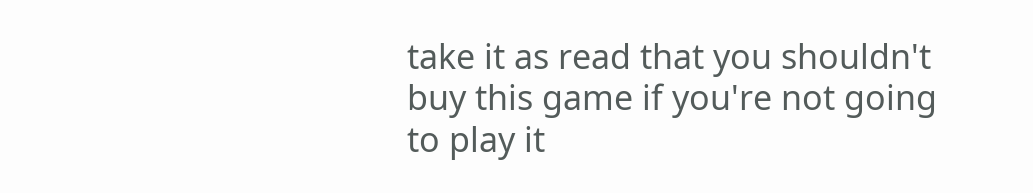take it as read that you shouldn't buy this game if you're not going to play it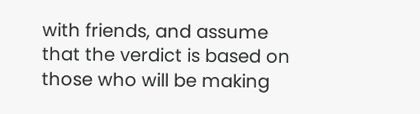with friends, and assume that the verdict is based on those who will be making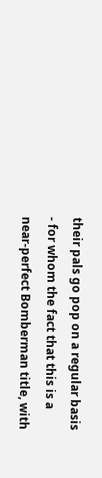their pals go pop on a regular basis - for whom the fact that this is a near-perfect Bomberman title, with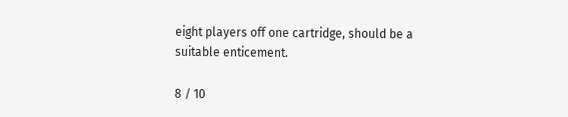eight players off one cartridge, should be a suitable enticement.

8 / 10